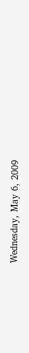Wednesday, May 6, 2009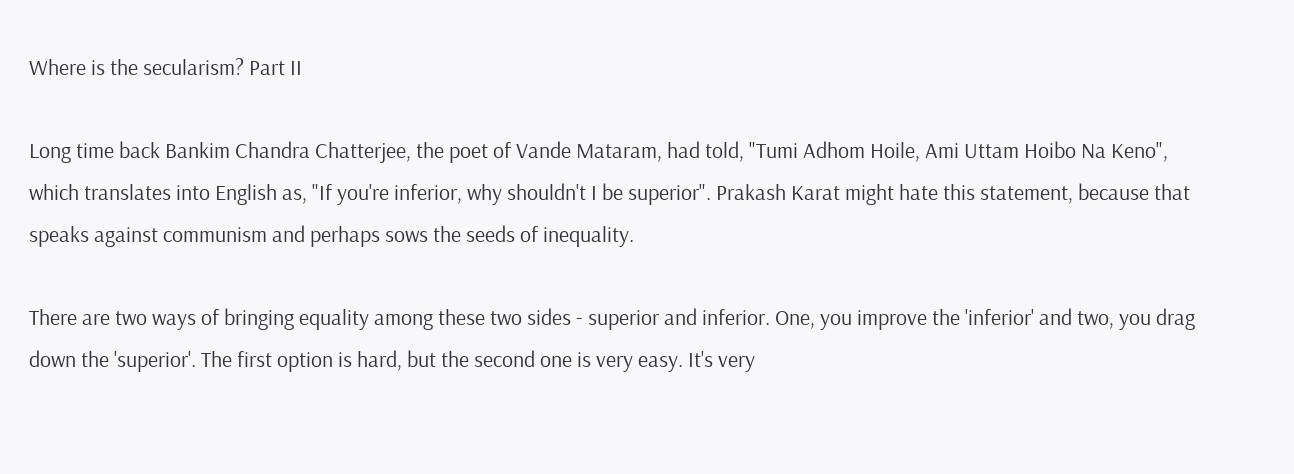Where is the secularism? Part II

Long time back Bankim Chandra Chatterjee, the poet of Vande Mataram, had told, "Tumi Adhom Hoile, Ami Uttam Hoibo Na Keno", which translates into English as, "If you're inferior, why shouldn't I be superior". Prakash Karat might hate this statement, because that speaks against communism and perhaps sows the seeds of inequality.

There are two ways of bringing equality among these two sides - superior and inferior. One, you improve the 'inferior' and two, you drag down the 'superior'. The first option is hard, but the second one is very easy. It's very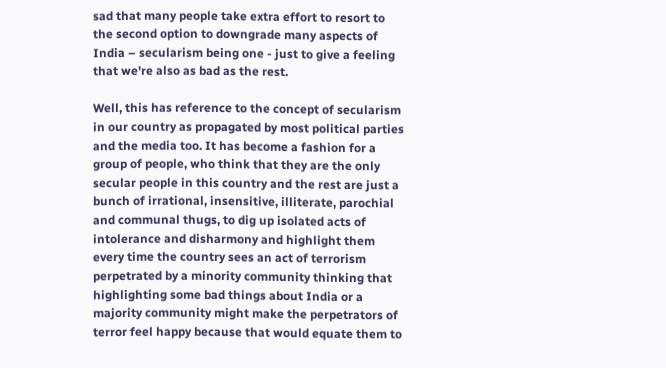sad that many people take extra effort to resort to the second option to downgrade many aspects of India – secularism being one - just to give a feeling that we're also as bad as the rest.

Well, this has reference to the concept of secularism in our country as propagated by most political parties and the media too. It has become a fashion for a group of people, who think that they are the only secular people in this country and the rest are just a bunch of irrational, insensitive, illiterate, parochial and communal thugs, to dig up isolated acts of intolerance and disharmony and highlight them every time the country sees an act of terrorism perpetrated by a minority community thinking that highlighting some bad things about India or a majority community might make the perpetrators of terror feel happy because that would equate them to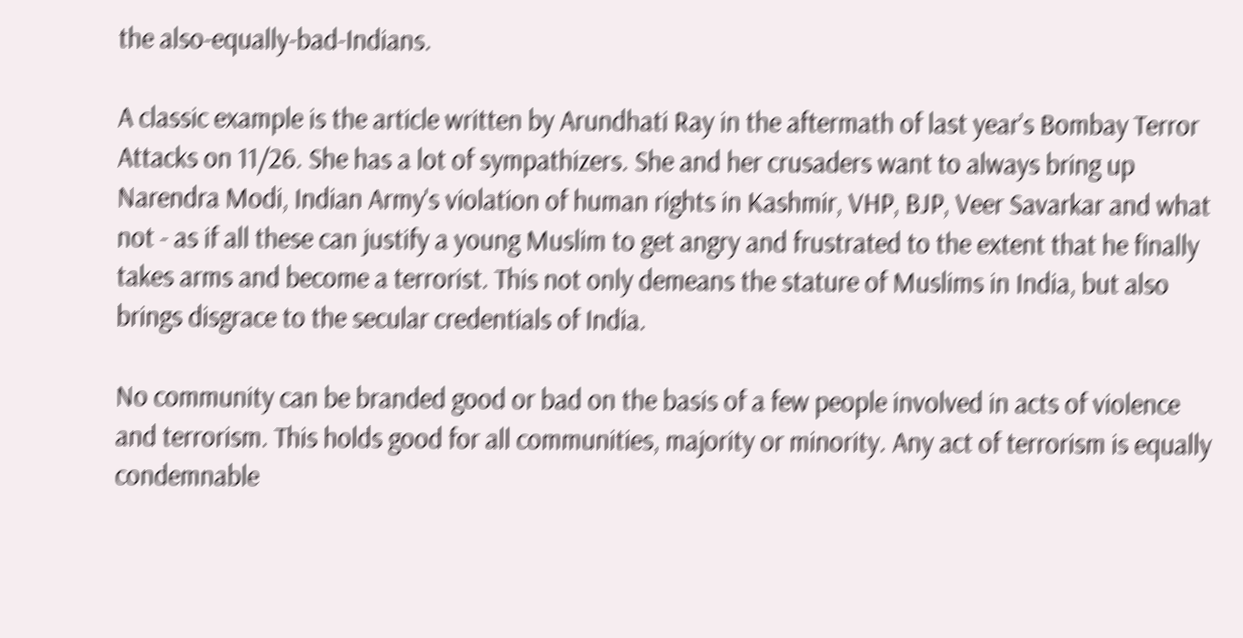the also-equally-bad-Indians.

A classic example is the article written by Arundhati Ray in the aftermath of last year’s Bombay Terror Attacks on 11/26. She has a lot of sympathizers. She and her crusaders want to always bring up Narendra Modi, Indian Army's violation of human rights in Kashmir, VHP, BJP, Veer Savarkar and what not - as if all these can justify a young Muslim to get angry and frustrated to the extent that he finally takes arms and become a terrorist. This not only demeans the stature of Muslims in India, but also brings disgrace to the secular credentials of India.

No community can be branded good or bad on the basis of a few people involved in acts of violence and terrorism. This holds good for all communities, majority or minority. Any act of terrorism is equally condemnable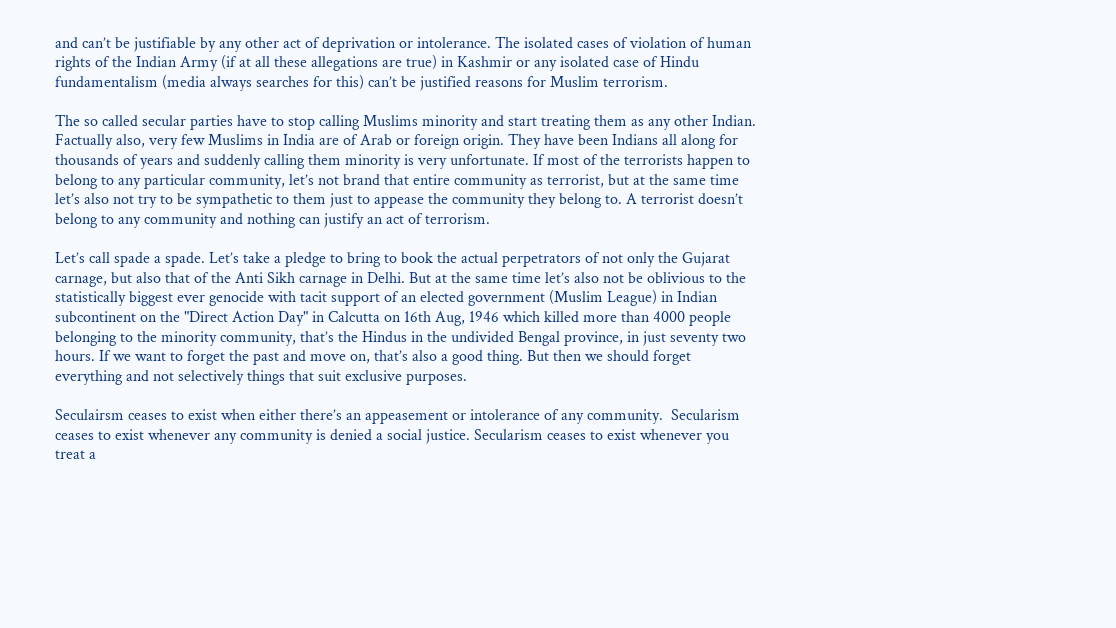and can’t be justifiable by any other act of deprivation or intolerance. The isolated cases of violation of human rights of the Indian Army (if at all these allegations are true) in Kashmir or any isolated case of Hindu fundamentalism (media always searches for this) can’t be justified reasons for Muslim terrorism.

The so called secular parties have to stop calling Muslims minority and start treating them as any other Indian. Factually also, very few Muslims in India are of Arab or foreign origin. They have been Indians all along for thousands of years and suddenly calling them minority is very unfortunate. If most of the terrorists happen to belong to any particular community, let’s not brand that entire community as terrorist, but at the same time let’s also not try to be sympathetic to them just to appease the community they belong to. A terrorist doesn’t belong to any community and nothing can justify an act of terrorism.

Let’s call spade a spade. Let’s take a pledge to bring to book the actual perpetrators of not only the Gujarat carnage, but also that of the Anti Sikh carnage in Delhi. But at the same time let’s also not be oblivious to the statistically biggest ever genocide with tacit support of an elected government (Muslim League) in Indian subcontinent on the "Direct Action Day" in Calcutta on 16th Aug, 1946 which killed more than 4000 people belonging to the minority community, that’s the Hindus in the undivided Bengal province, in just seventy two hours. If we want to forget the past and move on, that’s also a good thing. But then we should forget everything and not selectively things that suit exclusive purposes.

Seculairsm ceases to exist when either there’s an appeasement or intolerance of any community.  Secularism ceases to exist whenever any community is denied a social justice. Secularism ceases to exist whenever you treat a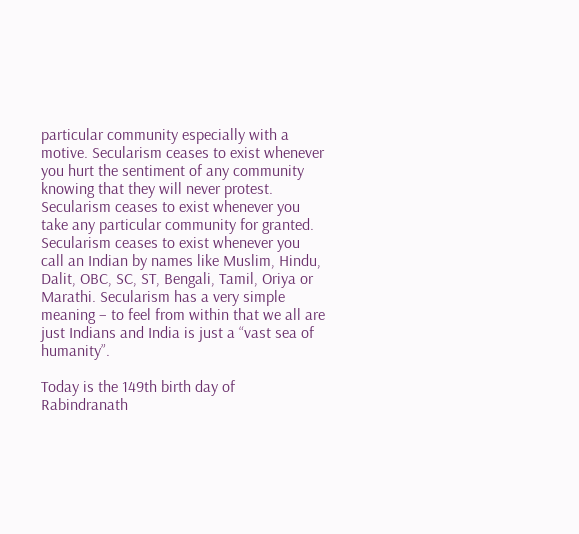particular community especially with a motive. Secularism ceases to exist whenever you hurt the sentiment of any community knowing that they will never protest. Secularism ceases to exist whenever you take any particular community for granted. Secularism ceases to exist whenever you call an Indian by names like Muslim, Hindu, Dalit, OBC, SC, ST, Bengali, Tamil, Oriya or Marathi. Secularism has a very simple meaning – to feel from within that we all are just Indians and India is just a “vast sea of humanity”.

Today is the 149th birth day of Rabindranath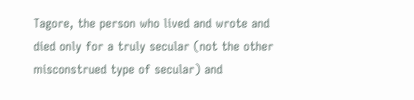Tagore, the person who lived and wrote and died only for a truly secular (not the other misconstrued type of secular) and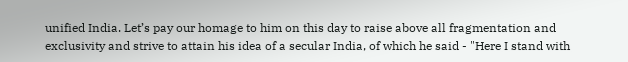unified India. Let’s pay our homage to him on this day to raise above all fragmentation and exclusivity and strive to attain his idea of a secular India, of which he said - "Here I stand with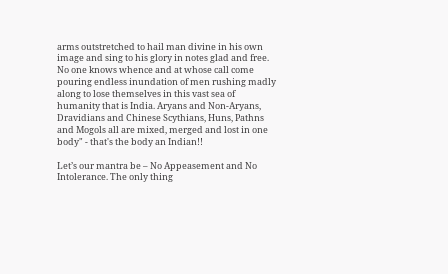arms outstretched to hail man divine in his own image and sing to his glory in notes glad and free. No one knows whence and at whose call come pouring endless inundation of men rushing madly along to lose themselves in this vast sea of humanity that is India. Aryans and Non-Aryans, Dravidians and Chinese Scythians, Huns, Pathns and Mogols all are mixed, merged and lost in one body" - that's the body an Indian!!

Let’s our mantra be – No Appeasement and No Intolerance. The only thing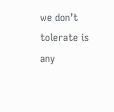we don’t tolerate is any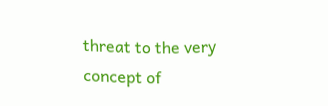threat to the very concept of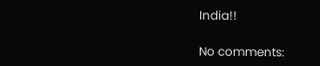India!!

No comments: